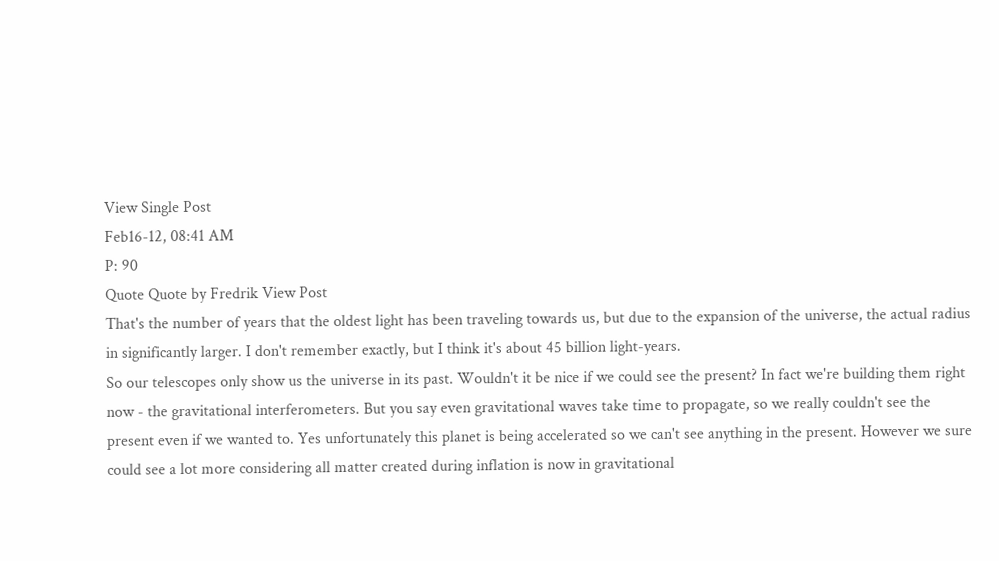View Single Post
Feb16-12, 08:41 AM
P: 90
Quote Quote by Fredrik View Post
That's the number of years that the oldest light has been traveling towards us, but due to the expansion of the universe, the actual radius in significantly larger. I don't remember exactly, but I think it's about 45 billion light-years.
So our telescopes only show us the universe in its past. Wouldn't it be nice if we could see the present? In fact we're building them right now - the gravitational interferometers. But you say even gravitational waves take time to propagate, so we really couldn't see the present even if we wanted to. Yes unfortunately this planet is being accelerated so we can't see anything in the present. However we sure could see a lot more considering all matter created during inflation is now in gravitational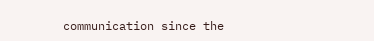communication since the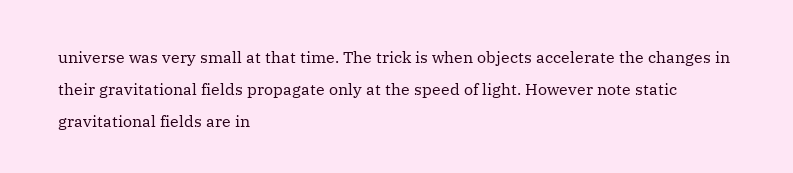universe was very small at that time. The trick is when objects accelerate the changes in their gravitational fields propagate only at the speed of light. However note static gravitational fields are in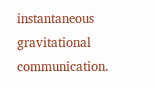instantaneous gravitational communication.